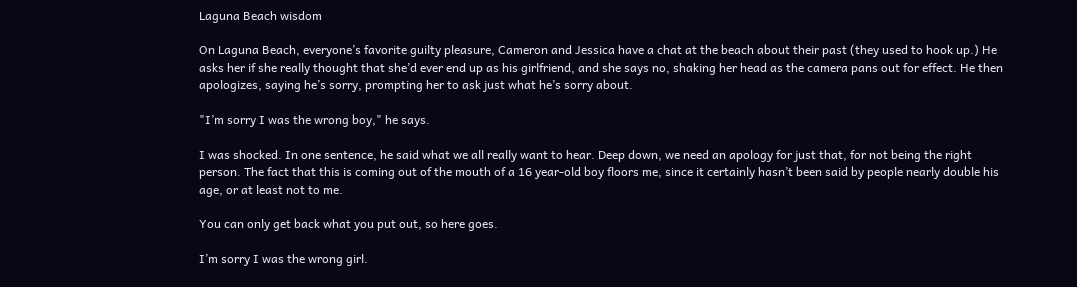Laguna Beach wisdom

On Laguna Beach, everyone’s favorite guilty pleasure, Cameron and Jessica have a chat at the beach about their past (they used to hook up.) He asks her if she really thought that she’d ever end up as his girlfriend, and she says no, shaking her head as the camera pans out for effect. He then apologizes, saying he’s sorry, prompting her to ask just what he’s sorry about.

"I’m sorry I was the wrong boy," he says.

I was shocked. In one sentence, he said what we all really want to hear. Deep down, we need an apology for just that, for not being the right person. The fact that this is coming out of the mouth of a 16 year-old boy floors me, since it certainly hasn’t been said by people nearly double his age, or at least not to me.

You can only get back what you put out, so here goes.

I’m sorry I was the wrong girl.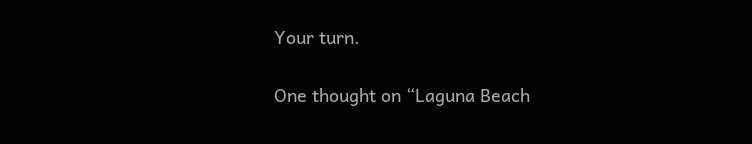Your turn.

One thought on “Laguna Beach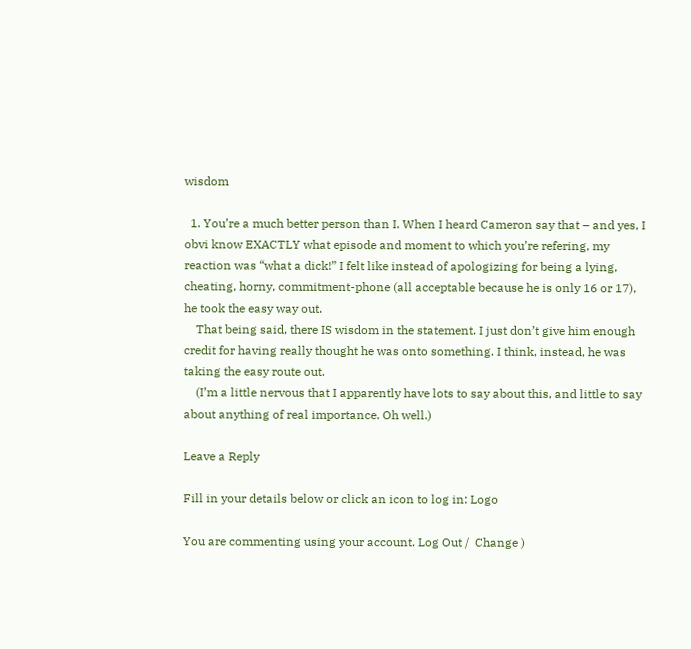wisdom

  1. You’re a much better person than I. When I heard Cameron say that – and yes, I obvi know EXACTLY what episode and moment to which you’re refering, my reaction was “what a dick!” I felt like instead of apologizing for being a lying, cheating, horny, commitment-phone (all acceptable because he is only 16 or 17), he took the easy way out.
    That being said, there IS wisdom in the statement. I just don’t give him enough credit for having really thought he was onto something. I think, instead, he was taking the easy route out.
    (I’m a little nervous that I apparently have lots to say about this, and little to say about anything of real importance. Oh well.)

Leave a Reply

Fill in your details below or click an icon to log in: Logo

You are commenting using your account. Log Out /  Change )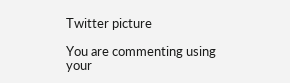Twitter picture

You are commenting using your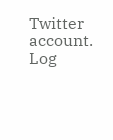Twitter account. Log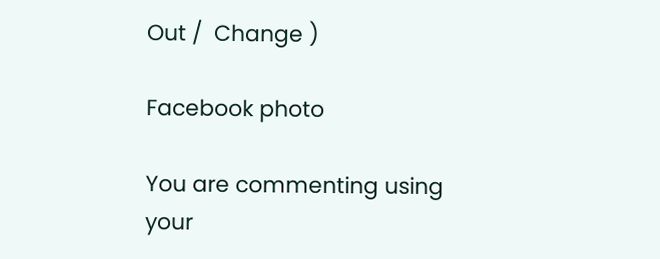Out /  Change )

Facebook photo

You are commenting using your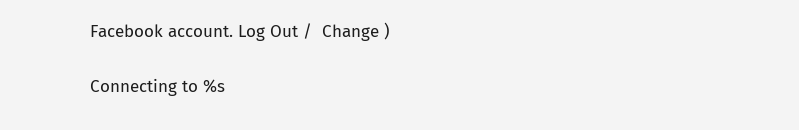Facebook account. Log Out /  Change )

Connecting to %s